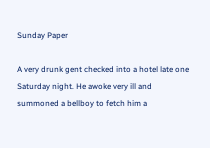Sunday Paper

A very drunk gent checked into a hotel late one Saturday night. He awoke very ill and summoned a bellboy to fetch him a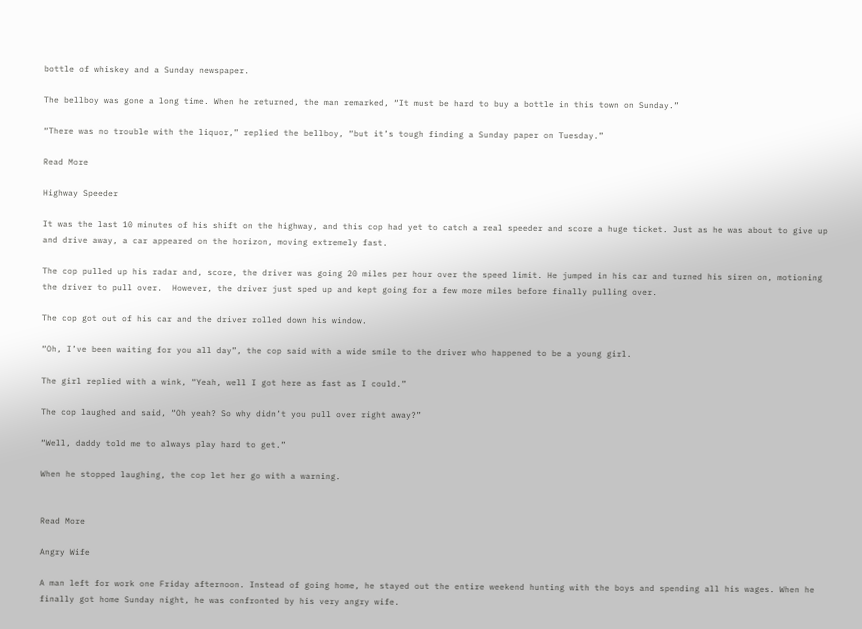bottle of whiskey and a Sunday newspaper.

The bellboy was gone a long time. When he returned, the man remarked, “It must be hard to buy a bottle in this town on Sunday.”

“There was no trouble with the liquor,” replied the bellboy, “but it’s tough finding a Sunday paper on Tuesday.”

Read More

Highway Speeder

It was the last 10 minutes of his shift on the highway, and this cop had yet to catch a real speeder and score a huge ticket. Just as he was about to give up and drive away, a car appeared on the horizon, moving extremely fast.

The cop pulled up his radar and, score, the driver was going 20 miles per hour over the speed limit. He jumped in his car and turned his siren on, motioning the driver to pull over.  However, the driver just sped up and kept going for a few more miles before finally pulling over.

The cop got out of his car and the driver rolled down his window.

“Oh, I’ve been waiting for you all day”, the cop said with a wide smile to the driver who happened to be a young girl.

The girl replied with a wink, “Yeah, well I got here as fast as I could.”

The cop laughed and said, “Oh yeah? So why didn’t you pull over right away?”

“Well, daddy told me to always play hard to get.”

When he stopped laughing, the cop let her go with a warning.


Read More

Angry Wife

A man left for work one Friday afternoon. Instead of going home, he stayed out the entire weekend hunting with the boys and spending all his wages. When he finally got home Sunday night, he was confronted by his very angry wife.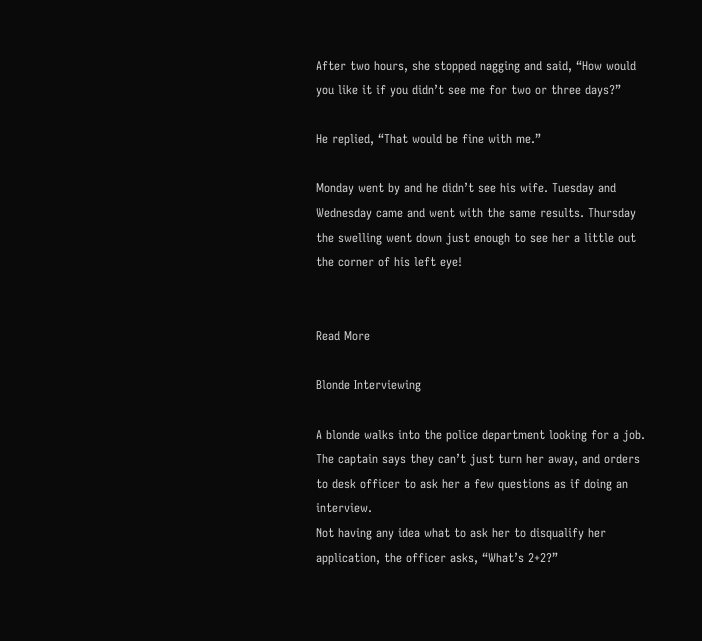After two hours, she stopped nagging and said, “How would you like it if you didn’t see me for two or three days?”

He replied, “That would be fine with me.”

Monday went by and he didn’t see his wife. Tuesday and Wednesday came and went with the same results. Thursday the swelling went down just enough to see her a little out the corner of his left eye!


Read More

Blonde Interviewing

A blonde walks into the police department looking for a job. The captain says they can’t just turn her away, and orders to desk officer to ask her a few questions as if doing an interview.
Not having any idea what to ask her to disqualify her application, the officer asks, “What’s 2+2?”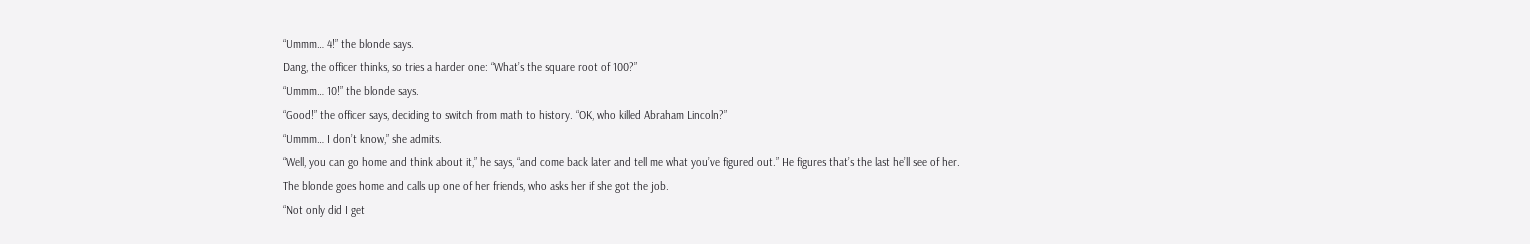“Ummm… 4!” the blonde says.
Dang, the officer thinks, so tries a harder one: “What’s the square root of 100?”
“Ummm… 10!” the blonde says.
“Good!” the officer says, deciding to switch from math to history. “OK, who killed Abraham Lincoln?”
“Ummm… I don’t know,” she admits.
“Well, you can go home and think about it,” he says, “and come back later and tell me what you’ve figured out.” He figures that’s the last he’ll see of her.
The blonde goes home and calls up one of her friends, who asks her if she got the job.
“Not only did I get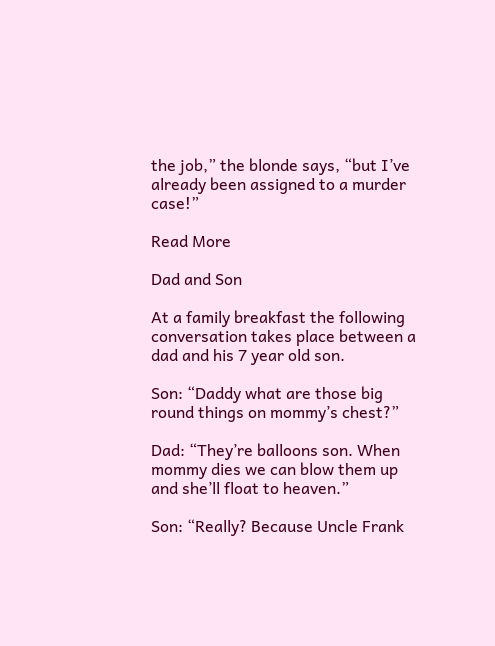the job,” the blonde says, “but I’ve already been assigned to a murder case!”

Read More

Dad and Son

At a family breakfast the following conversation takes place between a dad and his 7 year old son.

Son: “Daddy what are those big round things on mommy’s chest?”

Dad: “They’re balloons son. When mommy dies we can blow them up and she’ll float to heaven.”

Son: “Really? Because Uncle Frank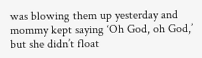was blowing them up yesterday and mommy kept saying ‘Oh God, oh God,’ but she didn’t float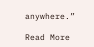anywhere.”

Read More